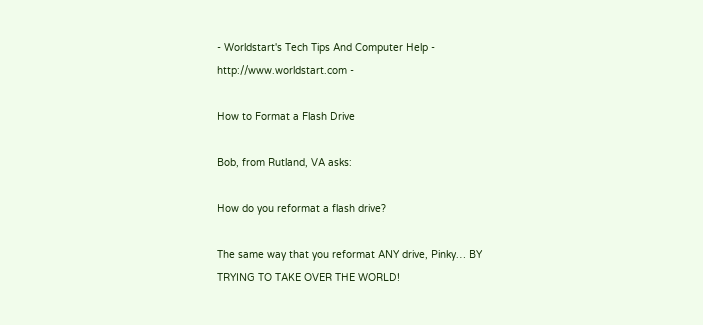- Worldstart's Tech Tips And Computer Help - http://www.worldstart.com -

How to Format a Flash Drive

Bob, from Rutland, VA asks:

How do you reformat a flash drive?

The same way that you reformat ANY drive, Pinky… BY TRYING TO TAKE OVER THE WORLD!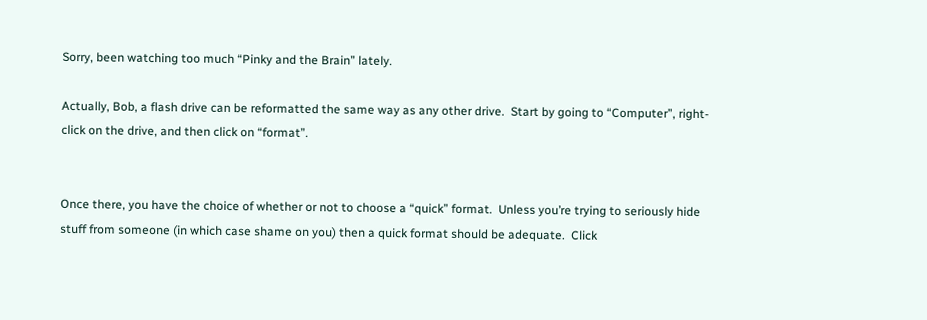Sorry, been watching too much “Pinky and the Brain” lately.

Actually, Bob, a flash drive can be reformatted the same way as any other drive.  Start by going to “Computer”, right-click on the drive, and then click on “format”.


Once there, you have the choice of whether or not to choose a “quick” format.  Unless you’re trying to seriously hide stuff from someone (in which case shame on you) then a quick format should be adequate.  Click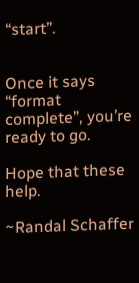“start”.


Once it says “format complete”, you’re ready to go.

Hope that these help.

~Randal Schaffer